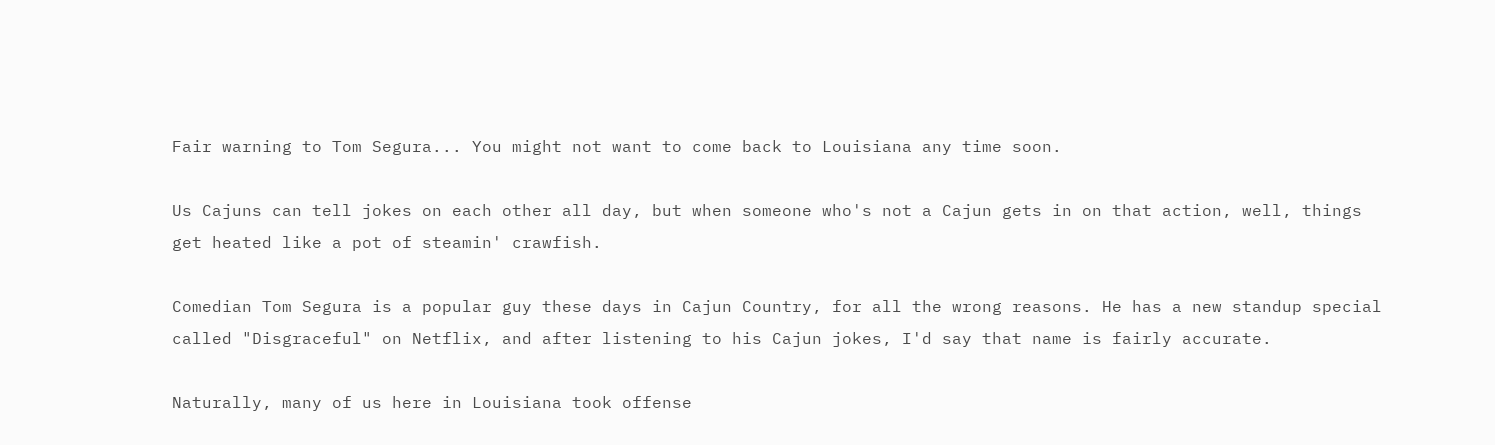Fair warning to Tom Segura... You might not want to come back to Louisiana any time soon.

Us Cajuns can tell jokes on each other all day, but when someone who's not a Cajun gets in on that action, well, things get heated like a pot of steamin' crawfish.

Comedian Tom Segura is a popular guy these days in Cajun Country, for all the wrong reasons. He has a new standup special called "Disgraceful" on Netflix, and after listening to his Cajun jokes, I'd say that name is fairly accurate.

Naturally, many of us here in Louisiana took offense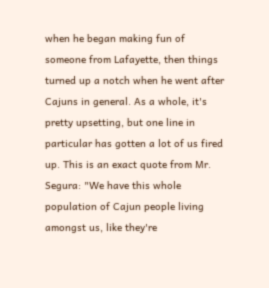when he began making fun of someone from Lafayette, then things turned up a notch when he went after Cajuns in general. As a whole, it's pretty upsetting, but one line in particular has gotten a lot of us fired up. This is an exact quote from Mr. Segura: "We have this whole population of Cajun people living amongst us, like they're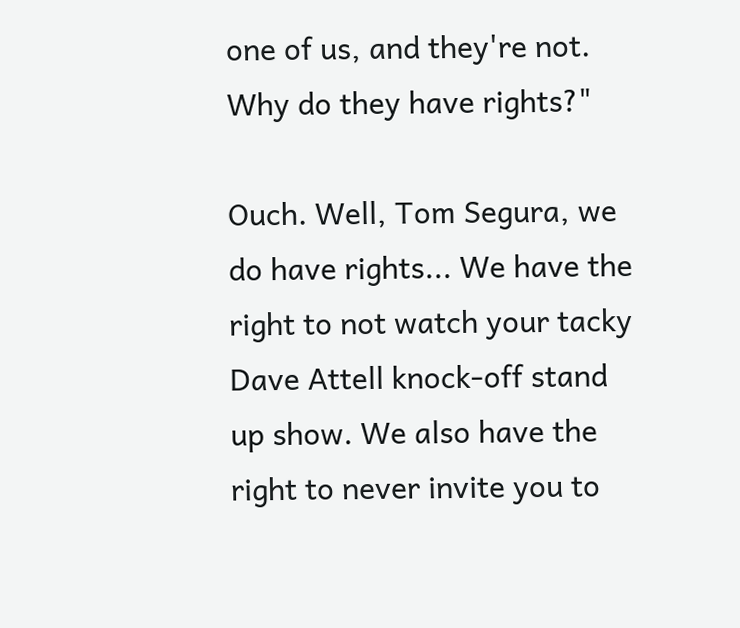one of us, and they're not. Why do they have rights?"

Ouch. Well, Tom Segura, we do have rights... We have the right to not watch your tacky Dave Attell knock-off stand up show. We also have the right to never invite you to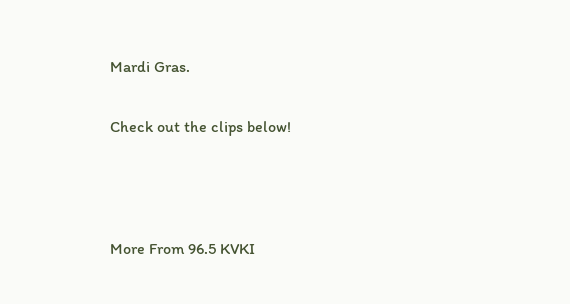Mardi Gras.

Check out the clips below!



More From 96.5 KVKI